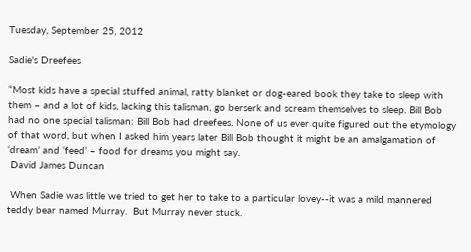Tuesday, September 25, 2012

Sadie's Dreefees

“Most kids have a special stuffed animal, ratty blanket or dog-eared book they take to sleep with them – and a lot of kids, lacking this talisman, go berserk and scream themselves to sleep. Bill Bob had no one special talisman: Bill Bob had dreefees. None of us ever quite figured out the etymology of that word, but when I asked him years later Bill Bob thought it might be an amalgamation of ‘dream’ and ‘feed’ – food for dreams you might say.
 David James Duncan

 When Sadie was little we tried to get her to take to a particular lovey--it was a mild mannered teddy bear named Murray.  But Murray never stuck.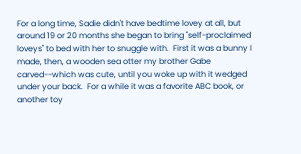For a long time, Sadie didn't have bedtime lovey at all, but around 19 or 20 months she began to bring "self-proclaimed loveys" to bed with her to snuggle with.  First it was a bunny I made, then, a wooden sea otter my brother Gabe carved--which was cute, until you woke up with it wedged under your back.  For a while it was a favorite ABC book, or another toy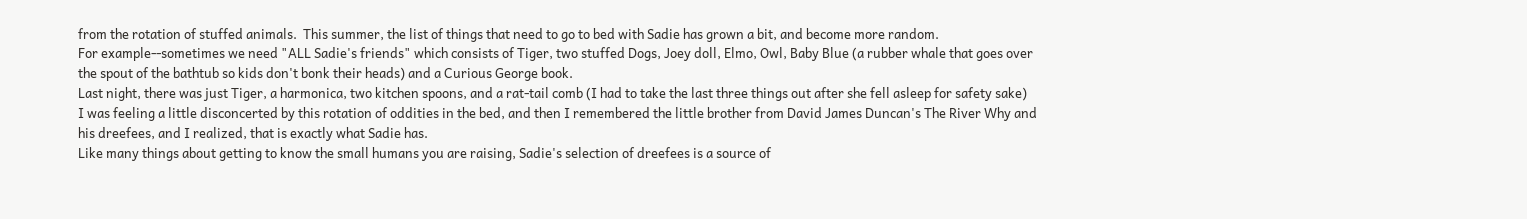from the rotation of stuffed animals.  This summer, the list of things that need to go to bed with Sadie has grown a bit, and become more random.
For example--sometimes we need "ALL Sadie's friends" which consists of Tiger, two stuffed Dogs, Joey doll, Elmo, Owl, Baby Blue (a rubber whale that goes over the spout of the bathtub so kids don't bonk their heads) and a Curious George book.
Last night, there was just Tiger, a harmonica, two kitchen spoons, and a rat-tail comb (I had to take the last three things out after she fell asleep for safety sake)
I was feeling a little disconcerted by this rotation of oddities in the bed, and then I remembered the little brother from David James Duncan's The River Why and his dreefees, and I realized, that is exactly what Sadie has.
Like many things about getting to know the small humans you are raising, Sadie's selection of dreefees is a source of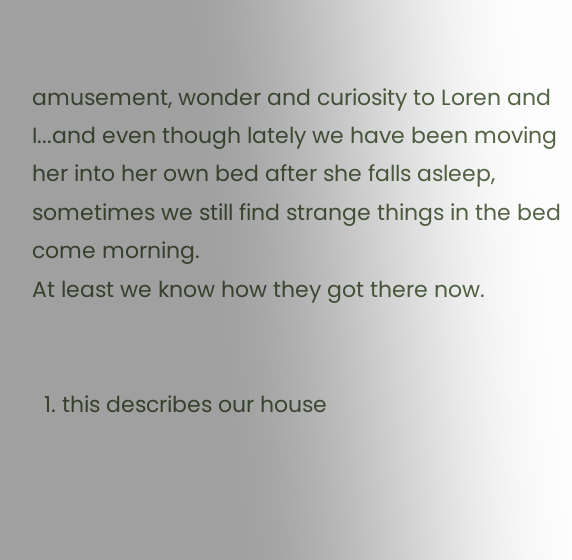amusement, wonder and curiosity to Loren and I...and even though lately we have been moving her into her own bed after she falls asleep, sometimes we still find strange things in the bed come morning.
At least we know how they got there now.


  1. this describes our house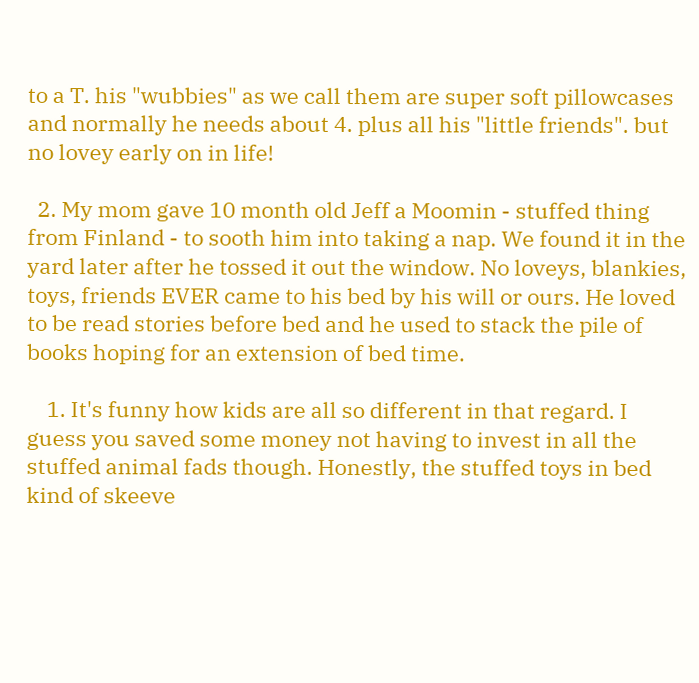to a T. his "wubbies" as we call them are super soft pillowcases and normally he needs about 4. plus all his "little friends". but no lovey early on in life!

  2. My mom gave 10 month old Jeff a Moomin - stuffed thing from Finland - to sooth him into taking a nap. We found it in the yard later after he tossed it out the window. No loveys, blankies, toys, friends EVER came to his bed by his will or ours. He loved to be read stories before bed and he used to stack the pile of books hoping for an extension of bed time.

    1. It's funny how kids are all so different in that regard. I guess you saved some money not having to invest in all the stuffed animal fads though. Honestly, the stuffed toys in bed kind of skeeve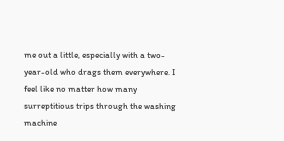me out a little, especially with a two-year-old who drags them everywhere. I feel like no matter how many surreptitious trips through the washing machine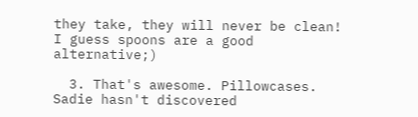they take, they will never be clean! I guess spoons are a good alternative;)

  3. That's awesome. Pillowcases. Sadie hasn't discovered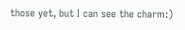those yet, but I can see the charm:)